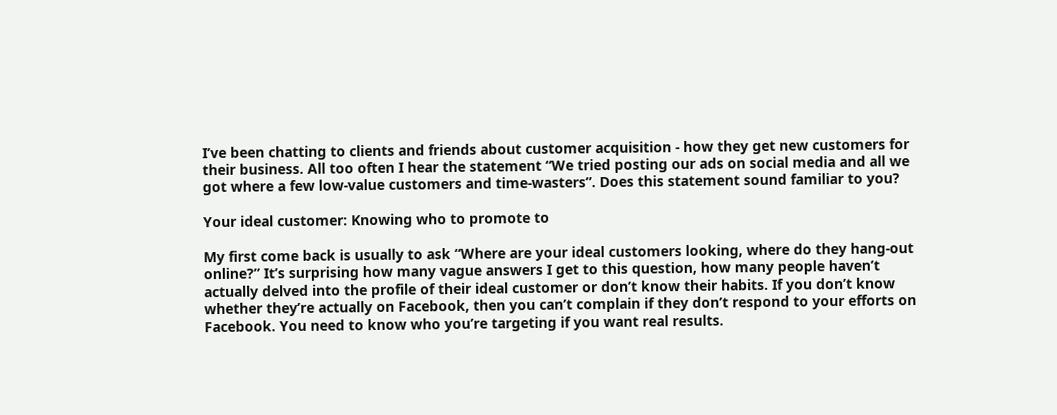I’ve been chatting to clients and friends about customer acquisition - how they get new customers for their business. All too often I hear the statement “We tried posting our ads on social media and all we got where a few low-value customers and time-wasters”. Does this statement sound familiar to you?

Your ideal customer: Knowing who to promote to

My first come back is usually to ask “Where are your ideal customers looking, where do they hang-out online?” It’s surprising how many vague answers I get to this question, how many people haven’t actually delved into the profile of their ideal customer or don’t know their habits. If you don’t know whether they’re actually on Facebook, then you can’t complain if they don’t respond to your efforts on Facebook. You need to know who you’re targeting if you want real results.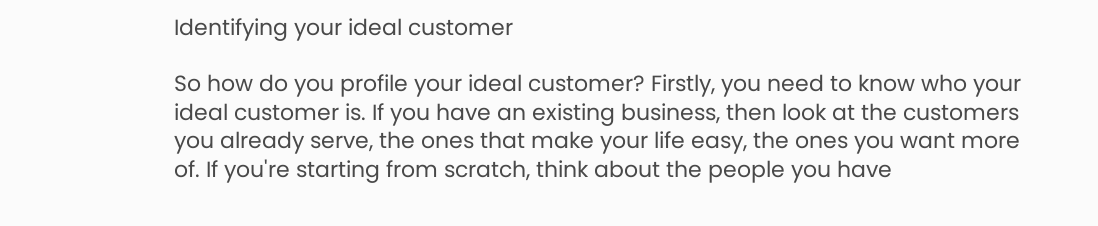Identifying your ideal customer

So how do you profile your ideal customer? Firstly, you need to know who your ideal customer is. If you have an existing business, then look at the customers you already serve, the ones that make your life easy, the ones you want more of. If you're starting from scratch, think about the people you have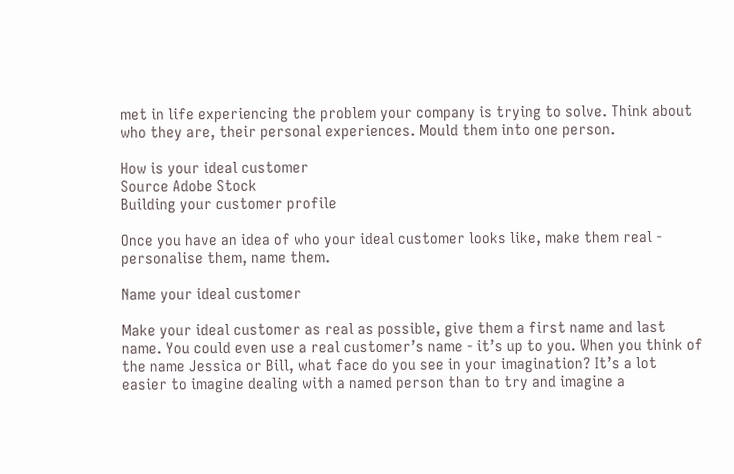met in life experiencing the problem your company is trying to solve. Think about who they are, their personal experiences. Mould them into one person.

How is your ideal customer
Source Adobe Stock
Building your customer profile

Once you have an idea of who your ideal customer looks like, make them real - personalise them, name them.

Name your ideal customer

Make your ideal customer as real as possible, give them a first name and last name. You could even use a real customer’s name - it’s up to you. When you think of the name Jessica or Bill, what face do you see in your imagination? It’s a lot easier to imagine dealing with a named person than to try and imagine a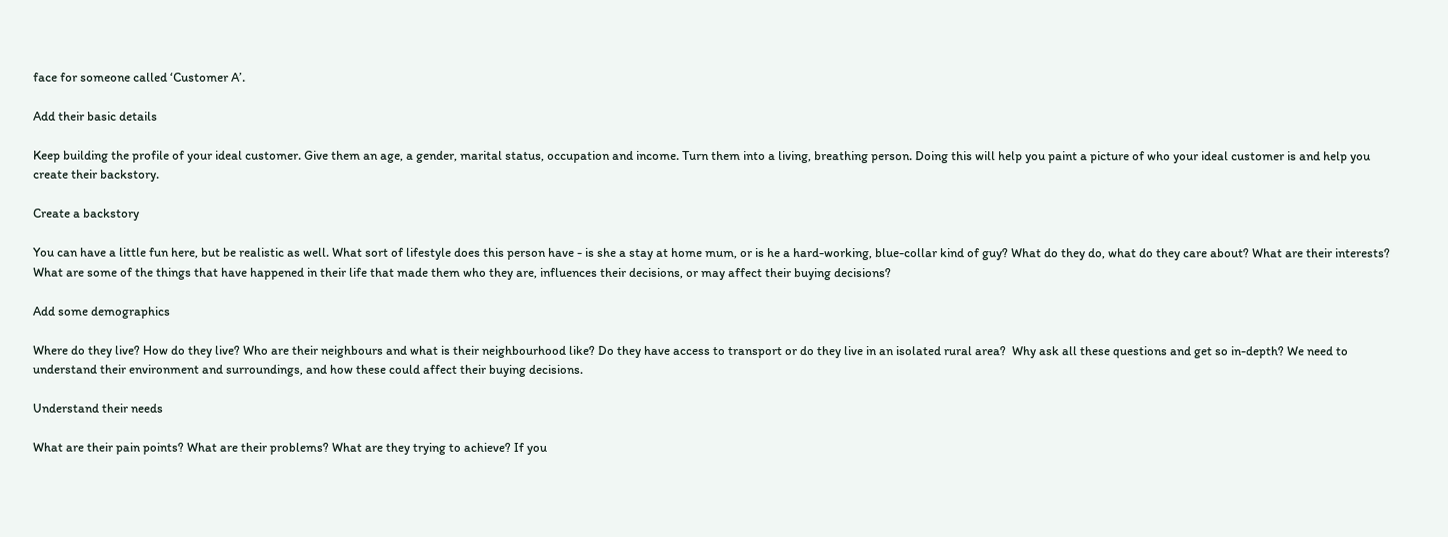face for someone called ‘Customer A’.

Add their basic details

Keep building the profile of your ideal customer. Give them an age, a gender, marital status, occupation and income. Turn them into a living, breathing person. Doing this will help you paint a picture of who your ideal customer is and help you create their backstory.

Create a backstory

You can have a little fun here, but be realistic as well. What sort of lifestyle does this person have - is she a stay at home mum, or is he a hard-working, blue-collar kind of guy? What do they do, what do they care about? What are their interests? What are some of the things that have happened in their life that made them who they are, influences their decisions, or may affect their buying decisions?

Add some demographics

Where do they live? How do they live? Who are their neighbours and what is their neighbourhood like? Do they have access to transport or do they live in an isolated rural area?  Why ask all these questions and get so in-depth? We need to understand their environment and surroundings, and how these could affect their buying decisions.

Understand their needs

What are their pain points? What are their problems? What are they trying to achieve? If you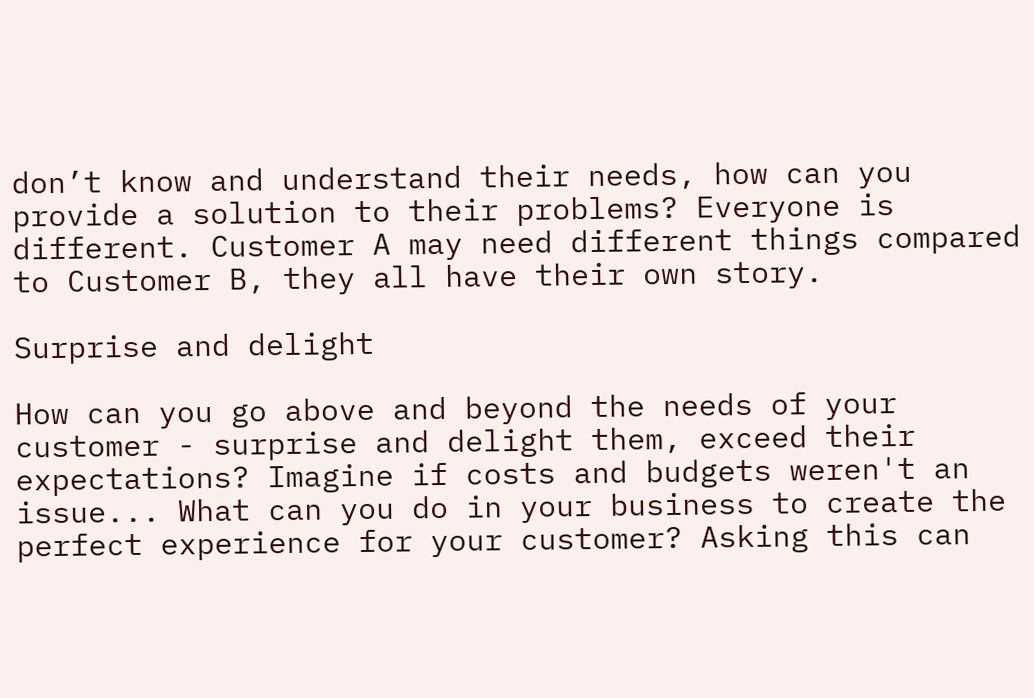don’t know and understand their needs, how can you provide a solution to their problems? Everyone is different. Customer A may need different things compared to Customer B, they all have their own story.

Surprise and delight

How can you go above and beyond the needs of your customer - surprise and delight them, exceed their expectations? Imagine if costs and budgets weren't an issue... What can you do in your business to create the perfect experience for your customer? Asking this can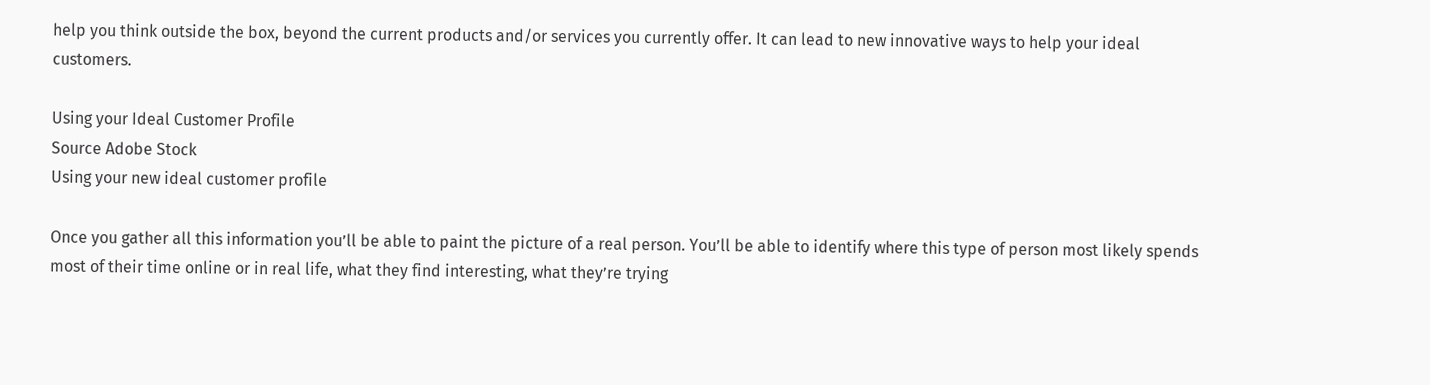help you think outside the box, beyond the current products and/or services you currently offer. It can lead to new innovative ways to help your ideal customers.

Using your Ideal Customer Profile
Source Adobe Stock
Using your new ideal customer profile

Once you gather all this information you’ll be able to paint the picture of a real person. You’ll be able to identify where this type of person most likely spends most of their time online or in real life, what they find interesting, what they’re trying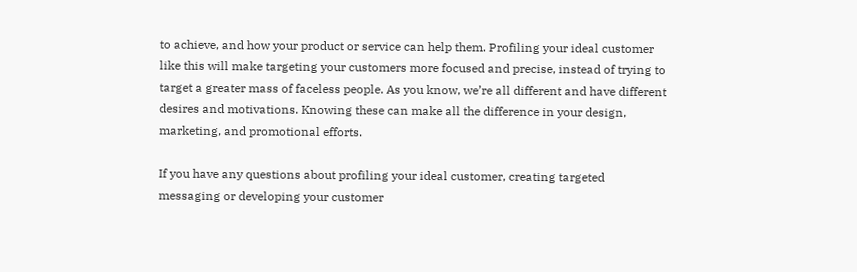to achieve, and how your product or service can help them. Profiling your ideal customer like this will make targeting your customers more focused and precise, instead of trying to target a greater mass of faceless people. As you know, we’re all different and have different desires and motivations. Knowing these can make all the difference in your design, marketing, and promotional efforts.

If you have any questions about profiling your ideal customer, creating targeted messaging or developing your customer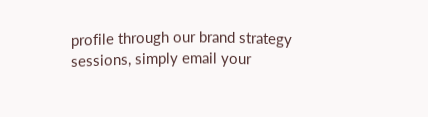profile through our brand strategy sessions, simply email your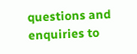questions and enquiries to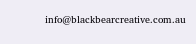info@blackbearcreative.com.au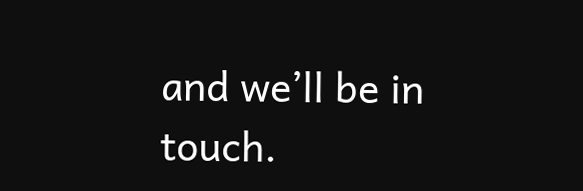and we’ll be in touch.